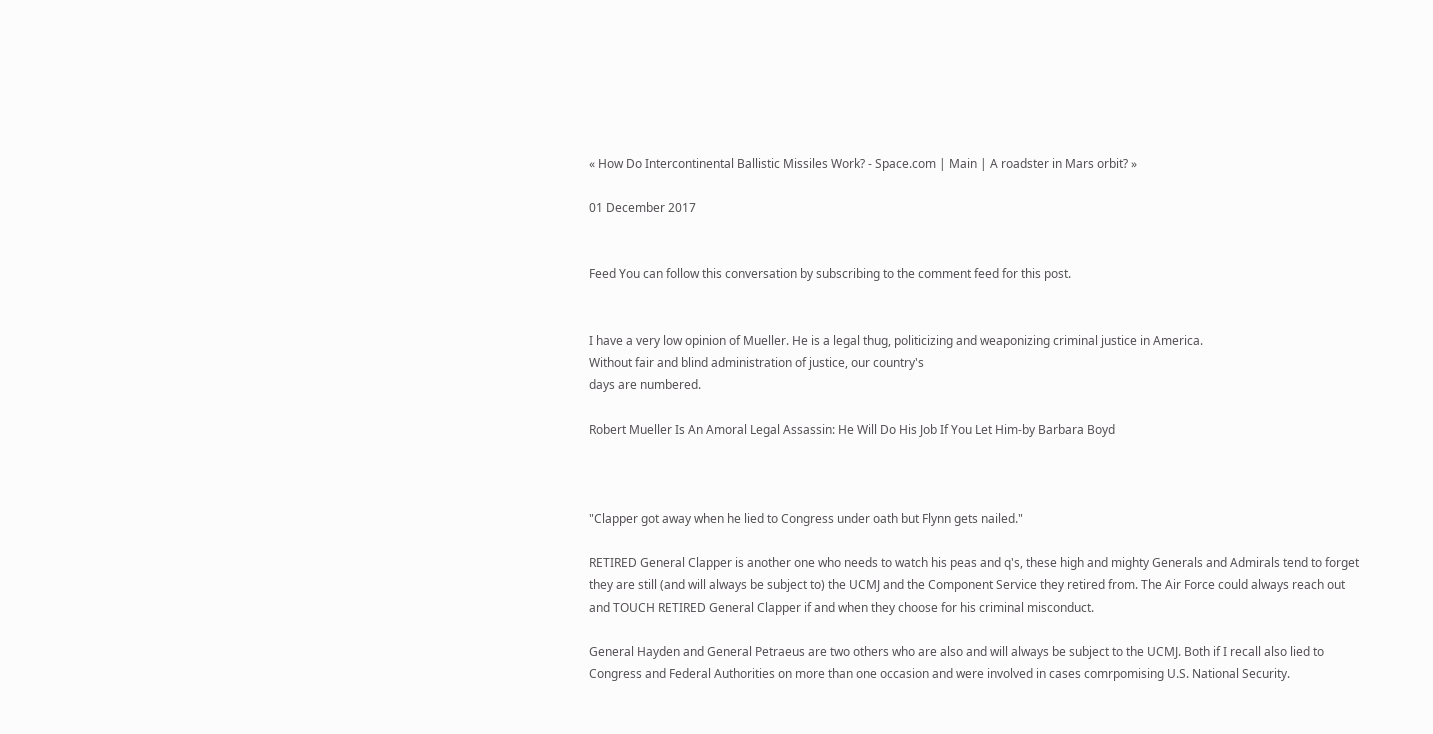« How Do Intercontinental Ballistic Missiles Work? - Space.com | Main | A roadster in Mars orbit? »

01 December 2017


Feed You can follow this conversation by subscribing to the comment feed for this post.


I have a very low opinion of Mueller. He is a legal thug, politicizing and weaponizing criminal justice in America.
Without fair and blind administration of justice, our country's
days are numbered.

Robert Mueller Is An Amoral Legal Assassin: He Will Do His Job If You Let Him-by Barbara Boyd



"Clapper got away when he lied to Congress under oath but Flynn gets nailed."

RETIRED General Clapper is another one who needs to watch his peas and q's, these high and mighty Generals and Admirals tend to forget they are still (and will always be subject to) the UCMJ and the Component Service they retired from. The Air Force could always reach out and TOUCH RETIRED General Clapper if and when they choose for his criminal misconduct.

General Hayden and General Petraeus are two others who are also and will always be subject to the UCMJ. Both if I recall also lied to Congress and Federal Authorities on more than one occasion and were involved in cases comrpomising U.S. National Security.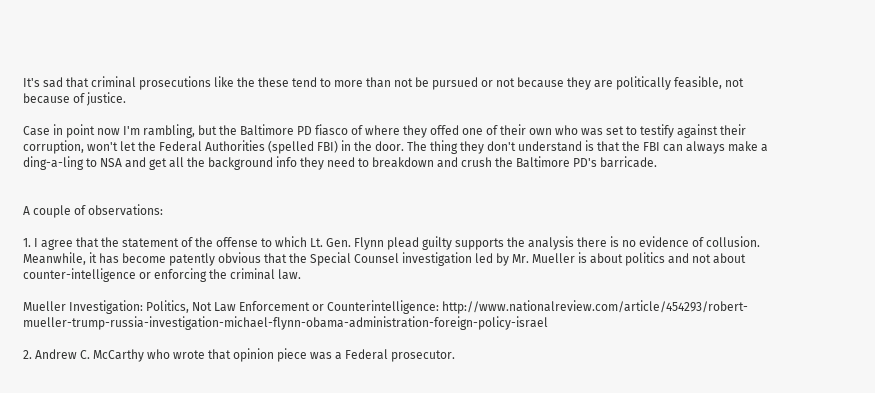It's sad that criminal prosecutions like the these tend to more than not be pursued or not because they are politically feasible, not because of justice.

Case in point now I'm rambling, but the Baltimore PD fiasco of where they offed one of their own who was set to testify against their corruption, won't let the Federal Authorities (spelled FBI) in the door. The thing they don't understand is that the FBI can always make a ding-a-ling to NSA and get all the background info they need to breakdown and crush the Baltimore PD's barricade.


A couple of observations:

1. I agree that the statement of the offense to which Lt. Gen. Flynn plead guilty supports the analysis there is no evidence of collusion. Meanwhile, it has become patently obvious that the Special Counsel investigation led by Mr. Mueller is about politics and not about counter-intelligence or enforcing the criminal law.

Mueller Investigation: Politics, Not Law Enforcement or Counterintelligence: http://www.nationalreview.com/article/454293/robert-mueller-trump-russia-investigation-michael-flynn-obama-administration-foreign-policy-israel

2. Andrew C. McCarthy who wrote that opinion piece was a Federal prosecutor.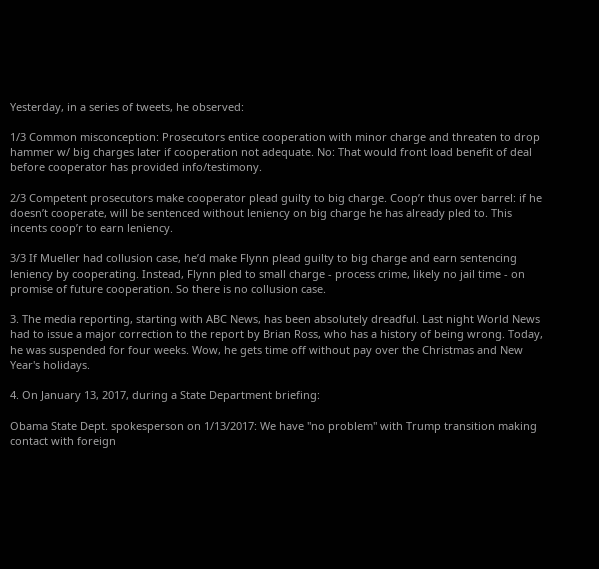Yesterday, in a series of tweets, he observed:

1/3 Common misconception: Prosecutors entice cooperation with minor charge and threaten to drop hammer w/ big charges later if cooperation not adequate. No: That would front load benefit of deal before cooperator has provided info/testimony.

2/3 Competent prosecutors make cooperator plead guilty to big charge. Coop’r thus over barrel: if he doesn’t cooperate, will be sentenced without leniency on big charge he has already pled to. This incents coop’r to earn leniency.

3/3 If Mueller had collusion case, he’d make Flynn plead guilty to big charge and earn sentencing leniency by cooperating. Instead, Flynn pled to small charge - process crime, likely no jail time - on promise of future cooperation. So there is no collusion case.

3. The media reporting, starting with ABC News, has been absolutely dreadful. Last night World News had to issue a major correction to the report by Brian Ross, who has a history of being wrong. Today, he was suspended for four weeks. Wow, he gets time off without pay over the Christmas and New Year's holidays.

4. On January 13, 2017, during a State Department briefing:

Obama State Dept. spokesperson on 1/13/2017: We have "no problem" with Trump transition making contact with foreign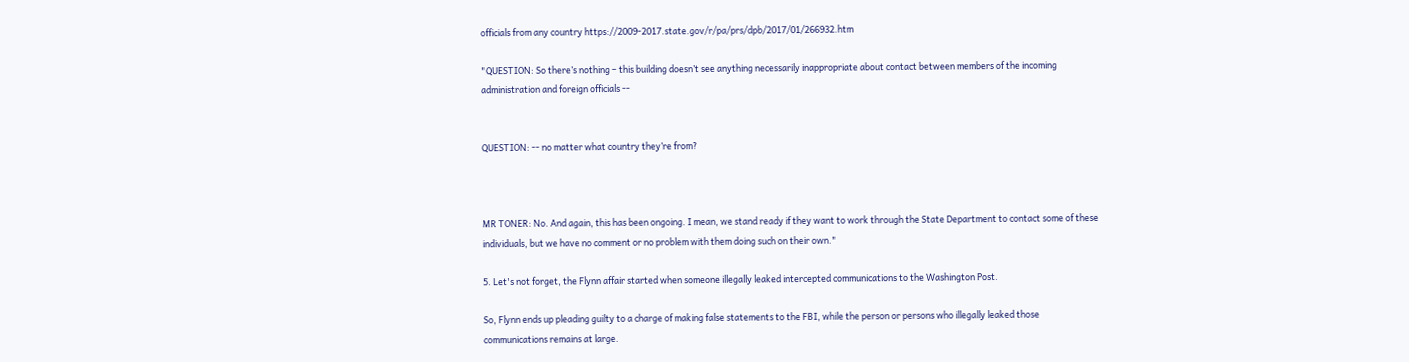officials from any country https://2009-2017.state.gov/r/pa/prs/dpb/2017/01/266932.htm

"QUESTION: So there’s nothing – this building doesn’t see anything necessarily inappropriate about contact between members of the incoming administration and foreign officials --


QUESTION: -- no matter what country they’re from?



MR TONER: No. And again, this has been ongoing. I mean, we stand ready if they want to work through the State Department to contact some of these individuals, but we have no comment or no problem with them doing such on their own."

5. Let's not forget, the Flynn affair started when someone illegally leaked intercepted communications to the Washington Post.

So, Flynn ends up pleading guilty to a charge of making false statements to the FBI, while the person or persons who illegally leaked those communications remains at large.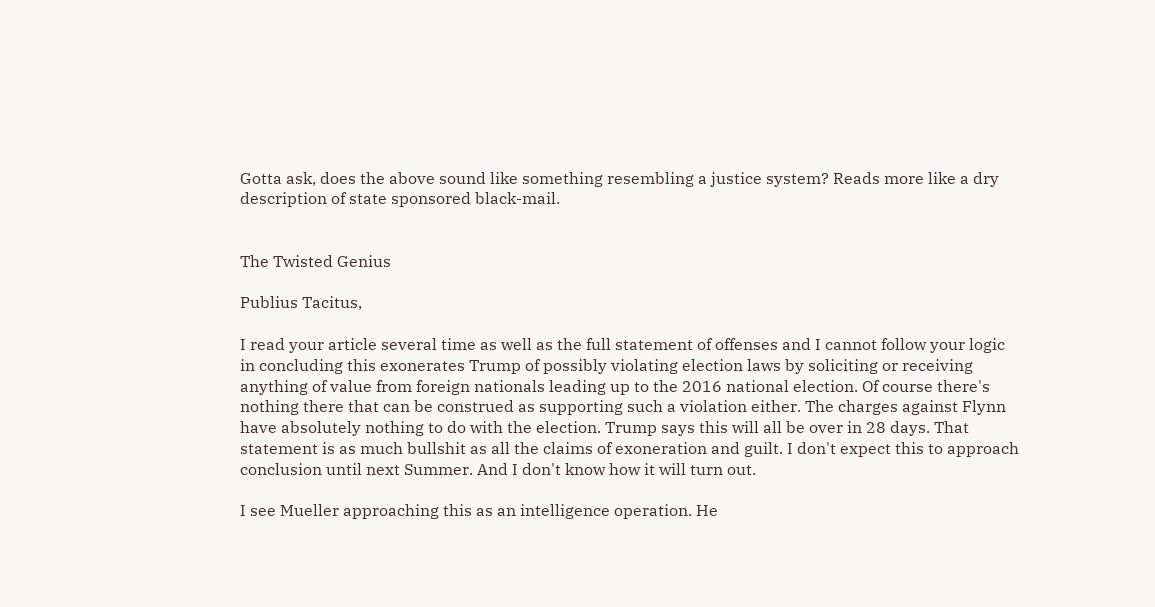Gotta ask, does the above sound like something resembling a justice system? Reads more like a dry description of state sponsored black-mail.


The Twisted Genius

Publius Tacitus,

I read your article several time as well as the full statement of offenses and I cannot follow your logic in concluding this exonerates Trump of possibly violating election laws by soliciting or receiving anything of value from foreign nationals leading up to the 2016 national election. Of course there's nothing there that can be construed as supporting such a violation either. The charges against Flynn have absolutely nothing to do with the election. Trump says this will all be over in 28 days. That statement is as much bullshit as all the claims of exoneration and guilt. I don't expect this to approach conclusion until next Summer. And I don't know how it will turn out.

I see Mueller approaching this as an intelligence operation. He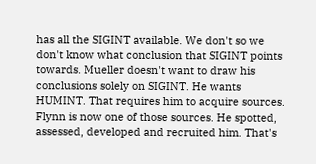has all the SIGINT available. We don't so we don't know what conclusion that SIGINT points towards. Mueller doesn't want to draw his conclusions solely on SIGINT. He wants HUMINT. That requires him to acquire sources. Flynn is now one of those sources. He spotted, assessed, developed and recruited him. That's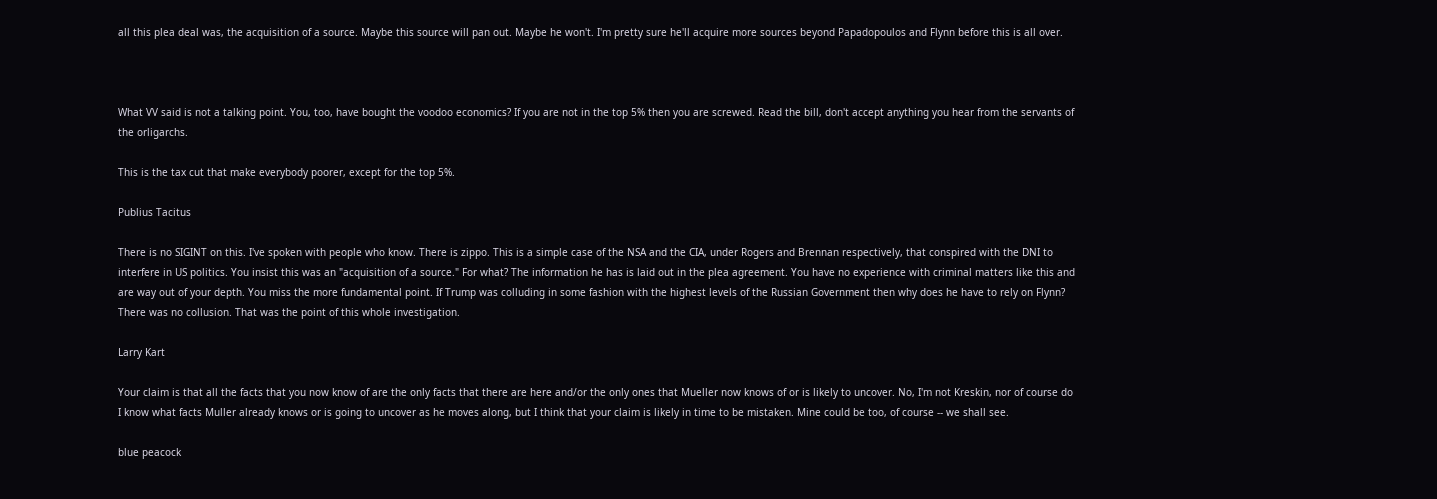all this plea deal was, the acquisition of a source. Maybe this source will pan out. Maybe he won't. I'm pretty sure he'll acquire more sources beyond Papadopoulos and Flynn before this is all over.



What VV said is not a talking point. You, too, have bought the voodoo economics? If you are not in the top 5% then you are screwed. Read the bill, don't accept anything you hear from the servants of the orligarchs.

This is the tax cut that make everybody poorer, except for the top 5%.

Publius Tacitus

There is no SIGINT on this. I've spoken with people who know. There is zippo. This is a simple case of the NSA and the CIA, under Rogers and Brennan respectively, that conspired with the DNI to interfere in US politics. You insist this was an "acquisition of a source." For what? The information he has is laid out in the plea agreement. You have no experience with criminal matters like this and are way out of your depth. You miss the more fundamental point. If Trump was colluding in some fashion with the highest levels of the Russian Government then why does he have to rely on Flynn? There was no collusion. That was the point of this whole investigation.

Larry Kart

Your claim is that all the facts that you now know of are the only facts that there are here and/or the only ones that Mueller now knows of or is likely to uncover. No, I'm not Kreskin, nor of course do I know what facts Muller already knows or is going to uncover as he moves along, but I think that your claim is likely in time to be mistaken. Mine could be too, of course -- we shall see.

blue peacock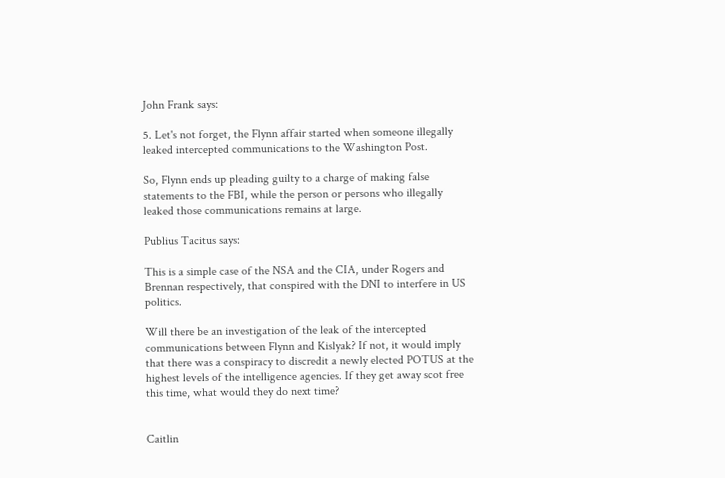John Frank says:

5. Let's not forget, the Flynn affair started when someone illegally leaked intercepted communications to the Washington Post.

So, Flynn ends up pleading guilty to a charge of making false statements to the FBI, while the person or persons who illegally leaked those communications remains at large.

Publius Tacitus says:

This is a simple case of the NSA and the CIA, under Rogers and Brennan respectively, that conspired with the DNI to interfere in US politics.

Will there be an investigation of the leak of the intercepted communications between Flynn and Kislyak? If not, it would imply that there was a conspiracy to discredit a newly elected POTUS at the highest levels of the intelligence agencies. If they get away scot free this time, what would they do next time?


Caitlin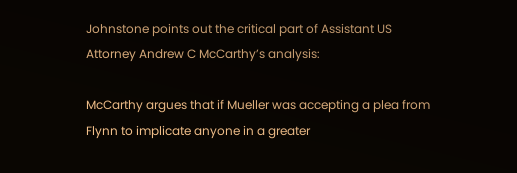Johnstone points out the critical part of Assistant US Attorney Andrew C McCarthy’s analysis:

McCarthy argues that if Mueller was accepting a plea from Flynn to implicate anyone in a greater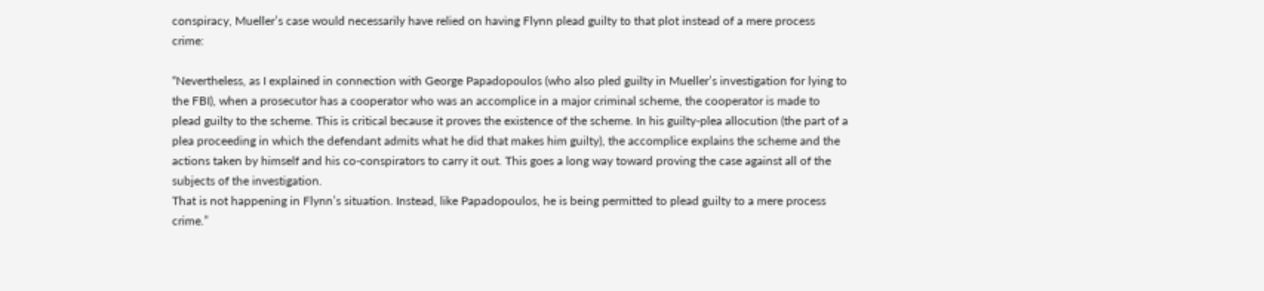conspiracy, Mueller’s case would necessarily have relied on having Flynn plead guilty to that plot instead of a mere process crime:

“Nevertheless, as I explained in connection with George Papadopoulos (who also pled guilty in Mueller’s investigation for lying to the FBI), when a prosecutor has a cooperator who was an accomplice in a major criminal scheme, the cooperator is made to plead guilty to the scheme. This is critical because it proves the existence of the scheme. In his guilty-plea allocution (the part of a plea proceeding in which the defendant admits what he did that makes him guilty), the accomplice explains the scheme and the actions taken by himself and his co-conspirators to carry it out. This goes a long way toward proving the case against all of the subjects of the investigation.
That is not happening in Flynn’s situation. Instead, like Papadopoulos, he is being permitted to plead guilty to a mere process crime.”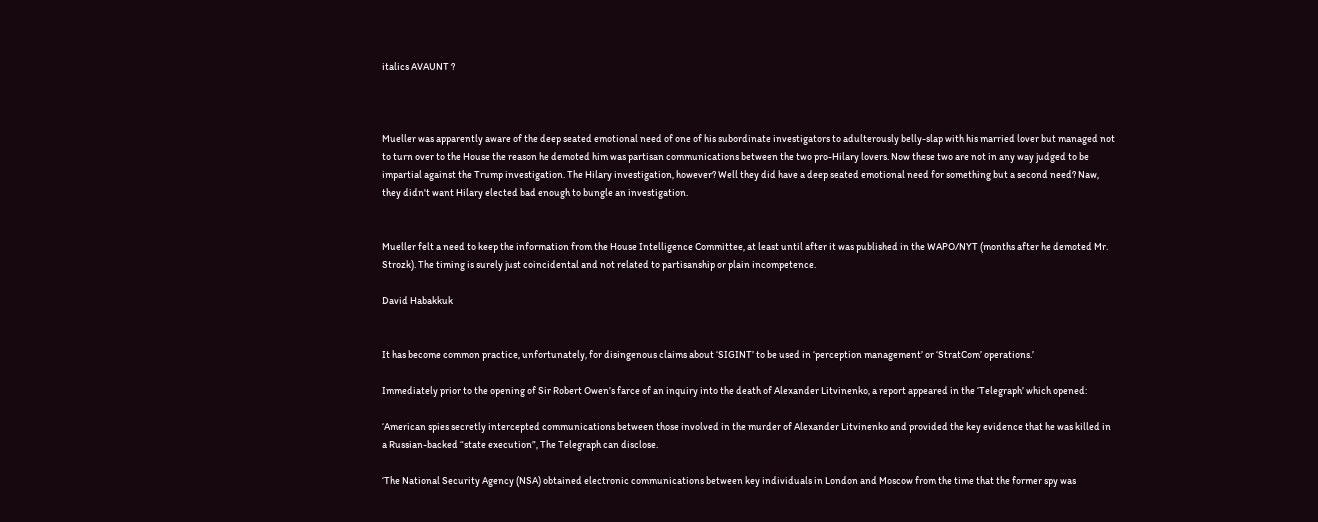italics AVAUNT ?



Mueller was apparently aware of the deep seated emotional need of one of his subordinate investigators to adulterously belly-slap with his married lover but managed not to turn over to the House the reason he demoted him was partisan communications between the two pro-Hilary lovers. Now these two are not in any way judged to be impartial against the Trump investigation. The Hilary investigation, however? Well they did have a deep seated emotional need for something but a second need? Naw, they didn't want Hilary elected bad enough to bungle an investigation.


Mueller felt a need to keep the information from the House Intelligence Committee, at least until after it was published in the WAPO/NYT (months after he demoted Mr. Strozk). The timing is surely just coincidental and not related to partisanship or plain incompetence.

David Habakkuk


It has become common practice, unfortunately, for disingenous claims about ‘SIGINT’ to be used in ‘perception management’ or ‘StratCom’ operations.’

Immediately prior to the opening of Sir Robert Owen’s farce of an inquiry into the death of Alexander Litvinenko, a report appeared in the ‘Telegraph’ which opened:

‘American spies secretly intercepted communications between those involved in the murder of Alexander Litvinenko and provided the key evidence that he was killed in a Russian-backed “state execution”, The Telegraph can disclose.

‘The National Security Agency (NSA) obtained electronic communications between key individuals in London and Moscow from the time that the former spy was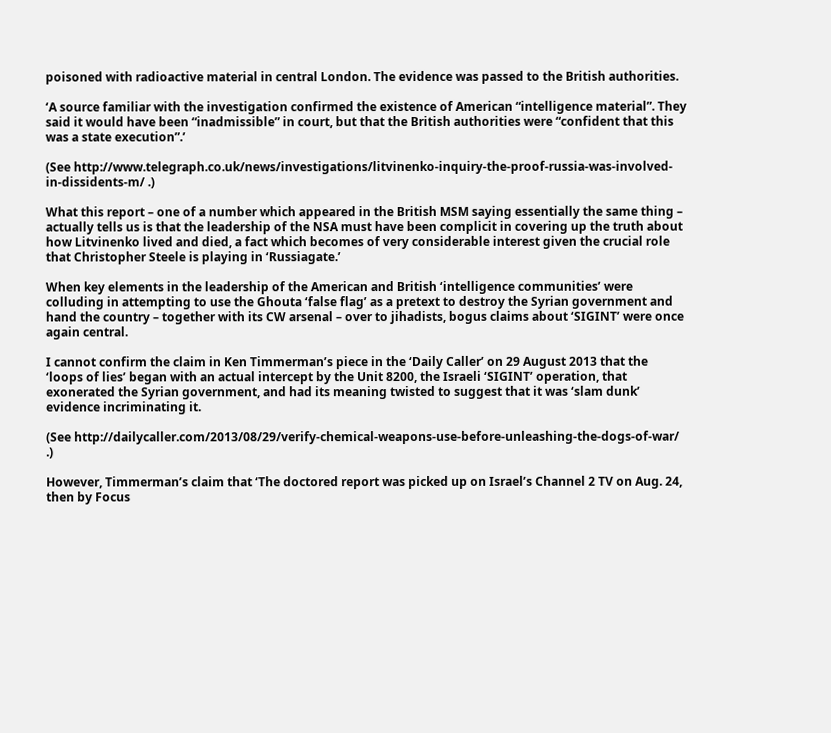poisoned with radioactive material in central London. The evidence was passed to the British authorities.

‘A source familiar with the investigation confirmed the existence of American “intelligence material”. They said it would have been “inadmissible” in court, but that the British authorities were “confident that this was a state execution”.’

(See http://www.telegraph.co.uk/news/investigations/litvinenko-inquiry-the-proof-russia-was-involved-in-dissidents-m/ .)

What this report – one of a number which appeared in the British MSM saying essentially the same thing – actually tells us is that the leadership of the NSA must have been complicit in covering up the truth about how Litvinenko lived and died, a fact which becomes of very considerable interest given the crucial role that Christopher Steele is playing in ‘Russiagate.’

When key elements in the leadership of the American and British ‘intelligence communities’ were colluding in attempting to use the Ghouta ‘false flag’ as a pretext to destroy the Syrian government and hand the country – together with its CW arsenal – over to jihadists, bogus claims about ‘SIGINT’ were once again central.

I cannot confirm the claim in Ken Timmerman’s piece in the ‘Daily Caller’ on 29 August 2013 that the ‘loops of lies’ began with an actual intercept by the Unit 8200, the Israeli ‘SIGINT’ operation, that exonerated the Syrian government, and had its meaning twisted to suggest that it was ‘slam dunk’ evidence incriminating it.

(See http://dailycaller.com/2013/08/29/verify-chemical-weapons-use-before-unleashing-the-dogs-of-war/ .)

However, Timmerman’s claim that ‘The doctored report was picked up on Israel’s Channel 2 TV on Aug. 24, then by Focus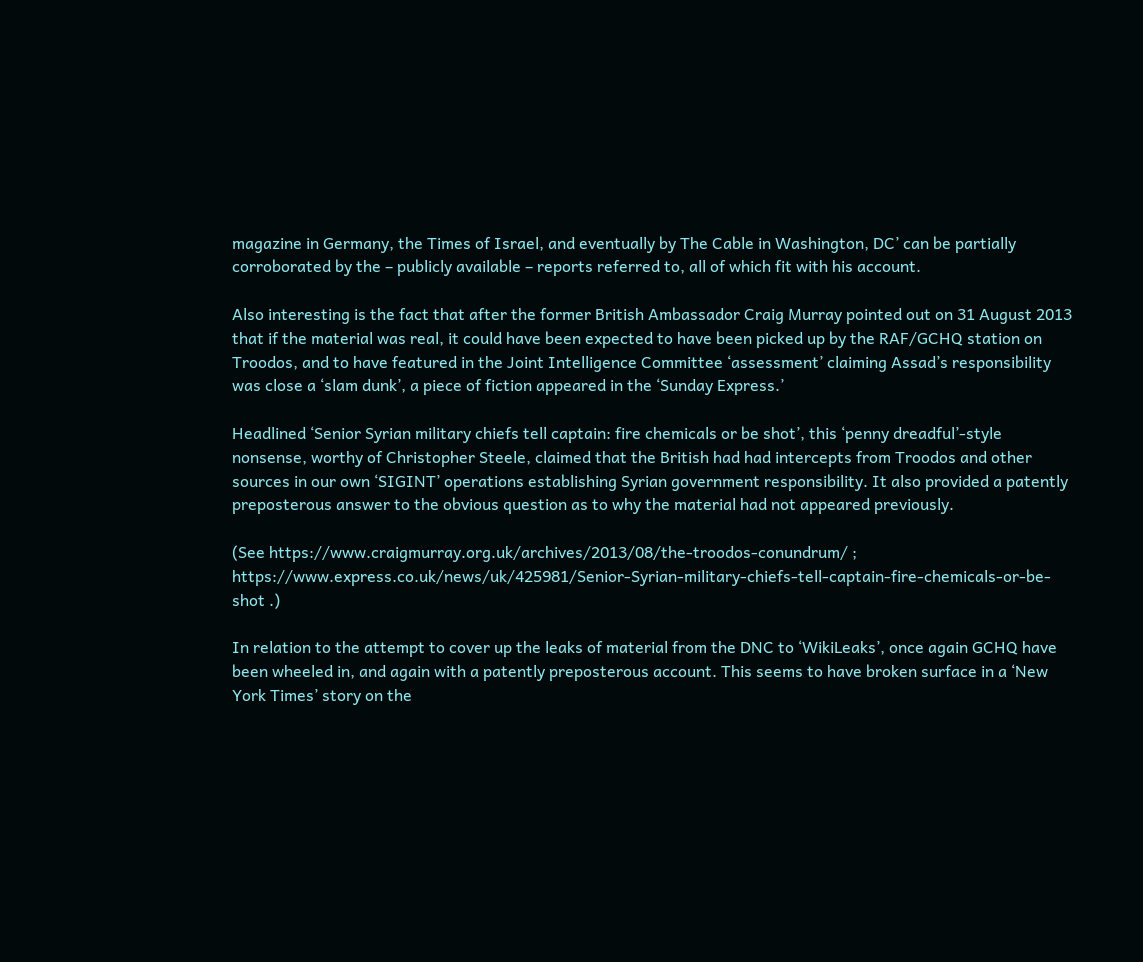magazine in Germany, the Times of Israel, and eventually by The Cable in Washington, DC’ can be partially corroborated by the – publicly available – reports referred to, all of which fit with his account.

Also interesting is the fact that after the former British Ambassador Craig Murray pointed out on 31 August 2013 that if the material was real, it could have been expected to have been picked up by the RAF/GCHQ station on Troodos, and to have featured in the Joint Intelligence Committee ‘assessment’ claiming Assad’s responsibility was close a ‘slam dunk’, a piece of fiction appeared in the ‘Sunday Express.’

Headlined ‘Senior Syrian military chiefs tell captain: fire chemicals or be shot’, this ‘penny dreadful’-style nonsense, worthy of Christopher Steele, claimed that the British had had intercepts from Troodos and other sources in our own ‘SIGINT’ operations establishing Syrian government responsibility. It also provided a patently preposterous answer to the obvious question as to why the material had not appeared previously.

(See https://www.craigmurray.org.uk/archives/2013/08/the-troodos-conundrum/ ; https://www.express.co.uk/news/uk/425981/Senior-Syrian-military-chiefs-tell-captain-fire-chemicals-or-be-shot .)

In relation to the attempt to cover up the leaks of material from the DNC to ‘WikiLeaks’, once again GCHQ have been wheeled in, and again with a patently preposterous account. This seems to have broken surface in a ‘New York Times’ story on the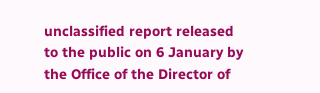unclassified report released to the public on 6 January by the Office of the Director of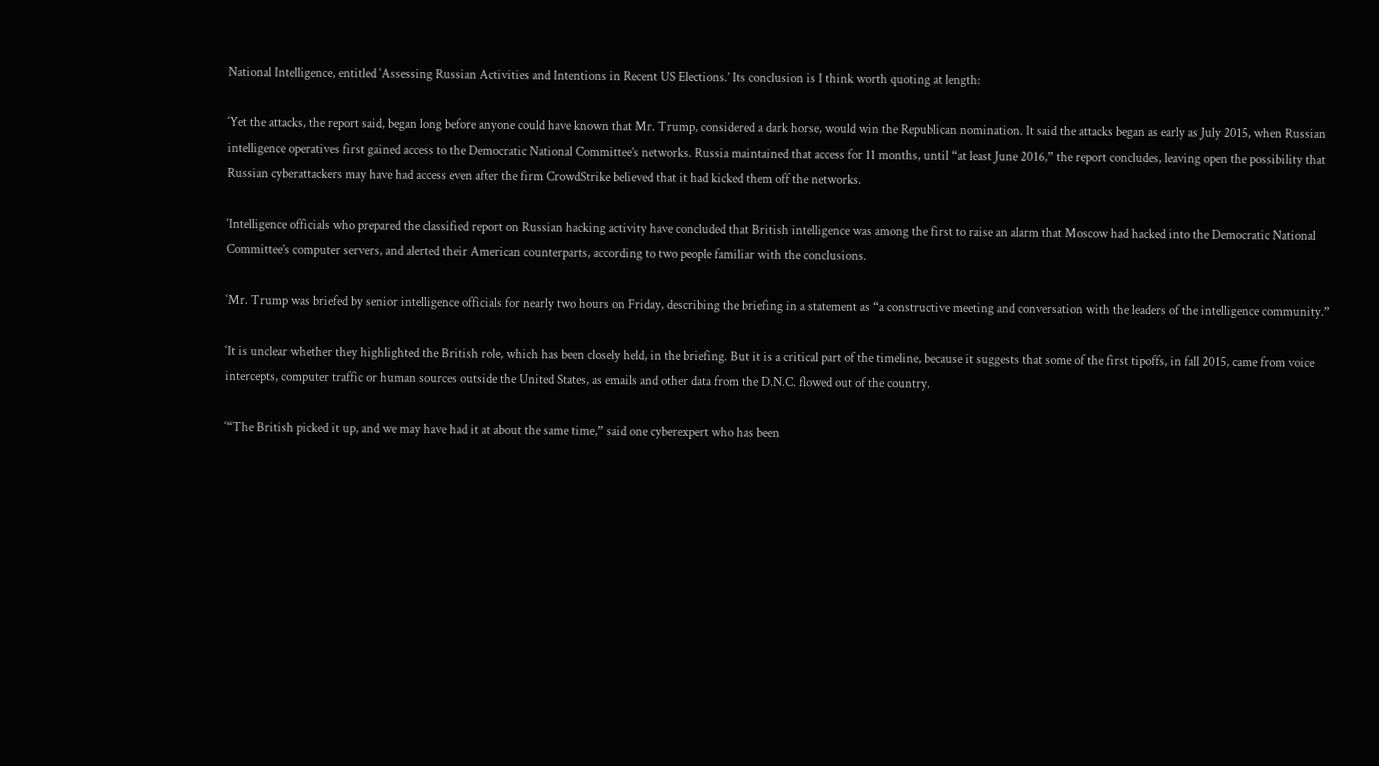National Intelligence, entitled ‘Assessing Russian Activities and Intentions in Recent US Elections.’ Its conclusion is I think worth quoting at length:

‘Yet the attacks, the report said, began long before anyone could have known that Mr. Trump, considered a dark horse, would win the Republican nomination. It said the attacks began as early as July 2015, when Russian intelligence operatives first gained access to the Democratic National Committee’s networks. Russia maintained that access for 11 months, until “at least June 2016,” the report concludes, leaving open the possibility that Russian cyberattackers may have had access even after the firm CrowdStrike believed that it had kicked them off the networks.

‘Intelligence officials who prepared the classified report on Russian hacking activity have concluded that British intelligence was among the first to raise an alarm that Moscow had hacked into the Democratic National Committee’s computer servers, and alerted their American counterparts, according to two people familiar with the conclusions.

‘Mr. Trump was briefed by senior intelligence officials for nearly two hours on Friday, describing the briefing in a statement as “a constructive meeting and conversation with the leaders of the intelligence community.”

‘It is unclear whether they highlighted the British role, which has been closely held, in the briefing. But it is a critical part of the timeline, because it suggests that some of the first tipoffs, in fall 2015, came from voice intercepts, computer traffic or human sources outside the United States, as emails and other data from the D.N.C. flowed out of the country.

‘“The British picked it up, and we may have had it at about the same time,” said one cyberexpert who has been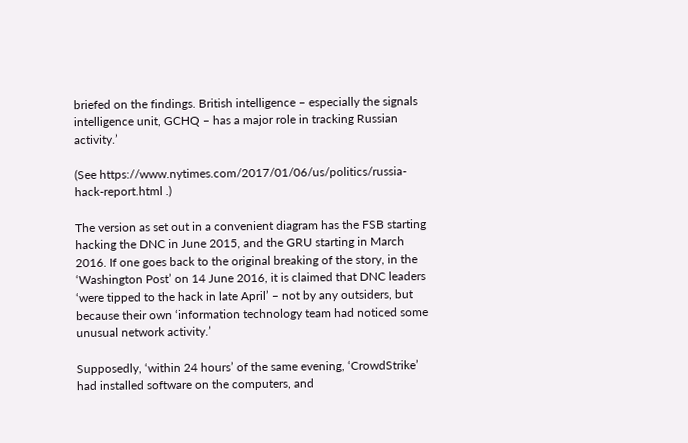briefed on the findings. British intelligence – especially the signals intelligence unit, GCHQ – has a major role in tracking Russian activity.’

(See https://www.nytimes.com/2017/01/06/us/politics/russia-hack-report.html .)

The version as set out in a convenient diagram has the FSB starting hacking the DNC in June 2015, and the GRU starting in March 2016. If one goes back to the original breaking of the story, in the ‘Washington Post’ on 14 June 2016, it is claimed that DNC leaders ‘were tipped to the hack in late April’ – not by any outsiders, but because their own ‘information technology team had noticed some unusual network activity.’

Supposedly, ‘within 24 hours’ of the same evening, ‘CrowdStrike’ had installed software on the computers, and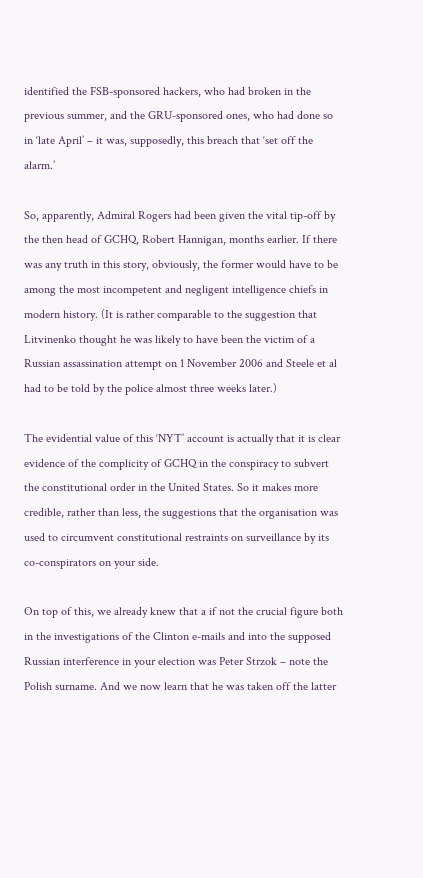identified the FSB-sponsored hackers, who had broken in the previous summer, and the GRU-sponsored ones, who had done so in ‘late April’ – it was, supposedly, this breach that ‘set off the alarm.’

So, apparently, Admiral Rogers had been given the vital tip-off by the then head of GCHQ, Robert Hannigan, months earlier. If there was any truth in this story, obviously, the former would have to be among the most incompetent and negligent intelligence chiefs in modern history. (It is rather comparable to the suggestion that Litvinenko thought he was likely to have been the victim of a Russian assassination attempt on 1 November 2006 and Steele et al had to be told by the police almost three weeks later.)

The evidential value of this ‘NYT’ account is actually that it is clear evidence of the complicity of GCHQ in the conspiracy to subvert the constitutional order in the United States. So it makes more credible, rather than less, the suggestions that the organisation was used to circumvent constitutional restraints on surveillance by its co-conspirators on your side.

On top of this, we already knew that a if not the crucial figure both in the investigations of the Clinton e-mails and into the supposed Russian interference in your election was Peter Strzok – note the Polish surname. And we now learn that he was taken off the latter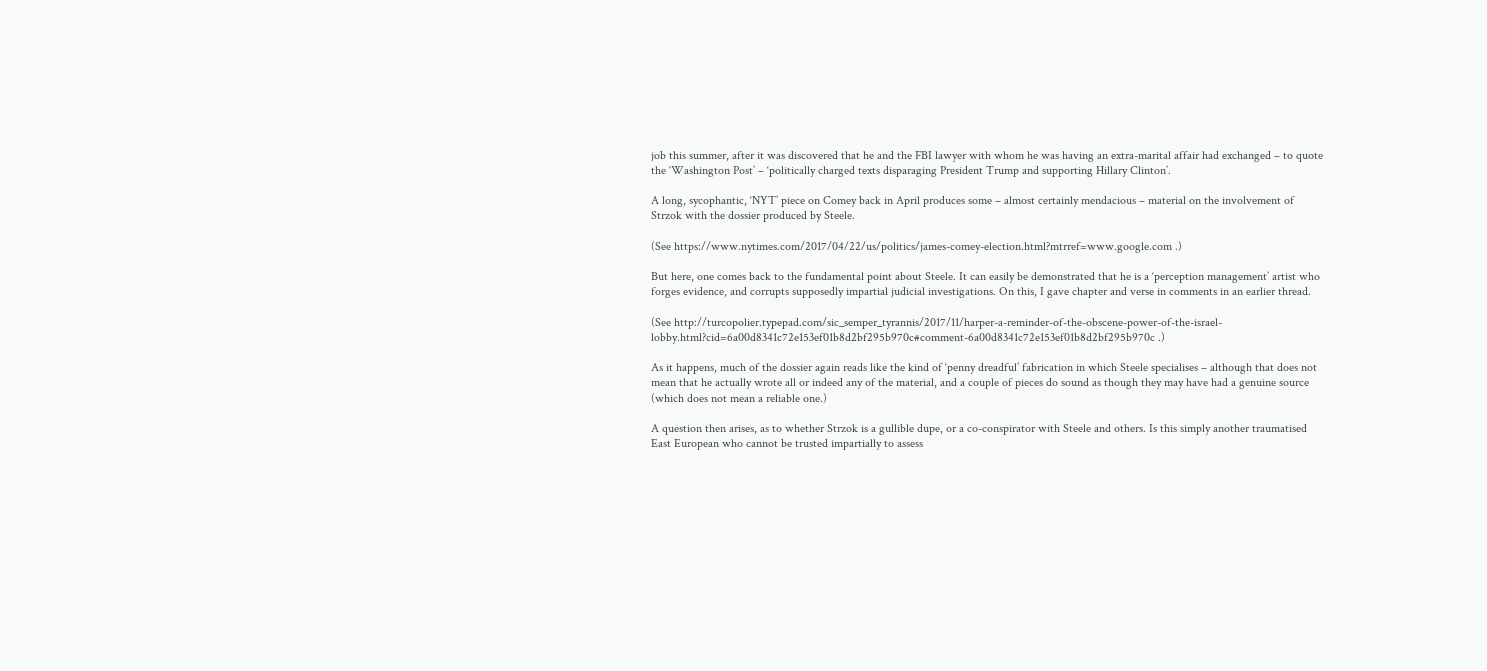job this summer, after it was discovered that he and the FBI lawyer with whom he was having an extra-marital affair had exchanged – to quote the ‘Washington Post’ – ‘politically charged texts disparaging President Trump and supporting Hillary Clinton’.

A long, sycophantic, ‘NYT’ piece on Comey back in April produces some – almost certainly mendacious – material on the involvement of Strzok with the dossier produced by Steele.

(See https://www.nytimes.com/2017/04/22/us/politics/james-comey-election.html?mtrref=www.google.com .)

But here, one comes back to the fundamental point about Steele. It can easily be demonstrated that he is a ‘perception management’ artist who forges evidence, and corrupts supposedly impartial judicial investigations. On this, I gave chapter and verse in comments in an earlier thread.

(See http://turcopolier.typepad.com/sic_semper_tyrannis/2017/11/harper-a-reminder-of-the-obscene-power-of-the-israel-lobby.html?cid=6a00d8341c72e153ef01b8d2bf295b970c#comment-6a00d8341c72e153ef01b8d2bf295b970c .)

As it happens, much of the dossier again reads like the kind of ‘penny dreadful’ fabrication in which Steele specialises – although that does not mean that he actually wrote all or indeed any of the material, and a couple of pieces do sound as though they may have had a genuine source (which does not mean a reliable one.)

A question then arises, as to whether Strzok is a gullible dupe, or a co-conspirator with Steele and others. Is this simply another traumatised East European who cannot be trusted impartially to assess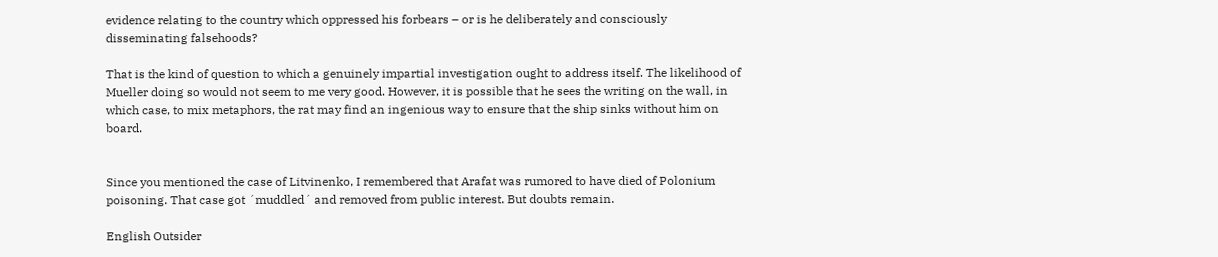evidence relating to the country which oppressed his forbears – or is he deliberately and consciously disseminating falsehoods?

That is the kind of question to which a genuinely impartial investigation ought to address itself. The likelihood of Mueller doing so would not seem to me very good. However, it is possible that he sees the writing on the wall, in which case, to mix metaphors, the rat may find an ingenious way to ensure that the ship sinks without him on board.


Since you mentioned the case of Litvinenko, I remembered that Arafat was rumored to have died of Polonium poisoning. That case got ´muddled´ and removed from public interest. But doubts remain.

English Outsider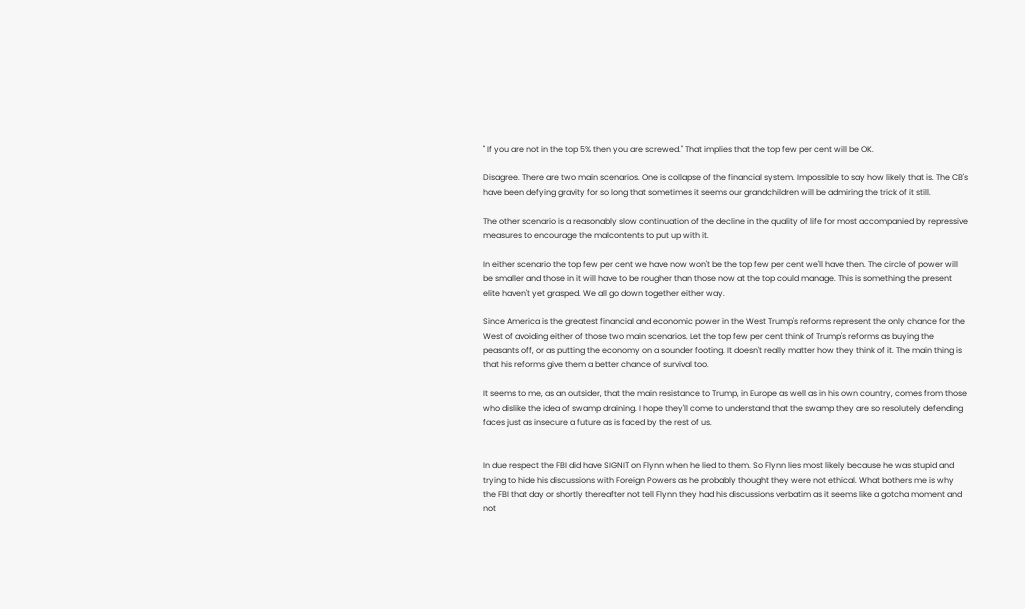" If you are not in the top 5% then you are screwed." That implies that the top few per cent will be OK.

Disagree. There are two main scenarios. One is collapse of the financial system. Impossible to say how likely that is. The CB's have been defying gravity for so long that sometimes it seems our grandchildren will be admiring the trick of it still.

The other scenario is a reasonably slow continuation of the decline in the quality of life for most accompanied by repressive measures to encourage the malcontents to put up with it.

In either scenario the top few per cent we have now won't be the top few per cent we'll have then. The circle of power will be smaller and those in it will have to be rougher than those now at the top could manage. This is something the present elite haven't yet grasped. We all go down together either way.

Since America is the greatest financial and economic power in the West Trump's reforms represent the only chance for the West of avoiding either of those two main scenarios. Let the top few per cent think of Trump's reforms as buying the peasants off, or as putting the economy on a sounder footing. It doesn't really matter how they think of it. The main thing is that his reforms give them a better chance of survival too.

It seems to me, as an outsider, that the main resistance to Trump, in Europe as well as in his own country, comes from those who dislike the idea of swamp draining. I hope they'll come to understand that the swamp they are so resolutely defending faces just as insecure a future as is faced by the rest of us.


In due respect the FBI did have SIGNIT on Flynn when he lied to them. So Flynn lies most likely because he was stupid and trying to hide his discussions with Foreign Powers as he probably thought they were not ethical. What bothers me is why the FBI that day or shortly thereafter not tell Flynn they had his discussions verbatim as it seems like a gotcha moment and not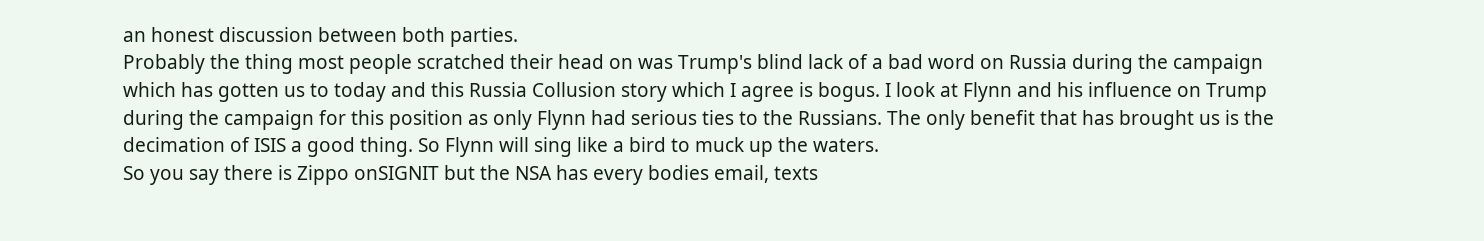an honest discussion between both parties.
Probably the thing most people scratched their head on was Trump's blind lack of a bad word on Russia during the campaign which has gotten us to today and this Russia Collusion story which I agree is bogus. I look at Flynn and his influence on Trump during the campaign for this position as only Flynn had serious ties to the Russians. The only benefit that has brought us is the decimation of ISIS a good thing. So Flynn will sing like a bird to muck up the waters.
So you say there is Zippo onSIGNIT but the NSA has every bodies email, texts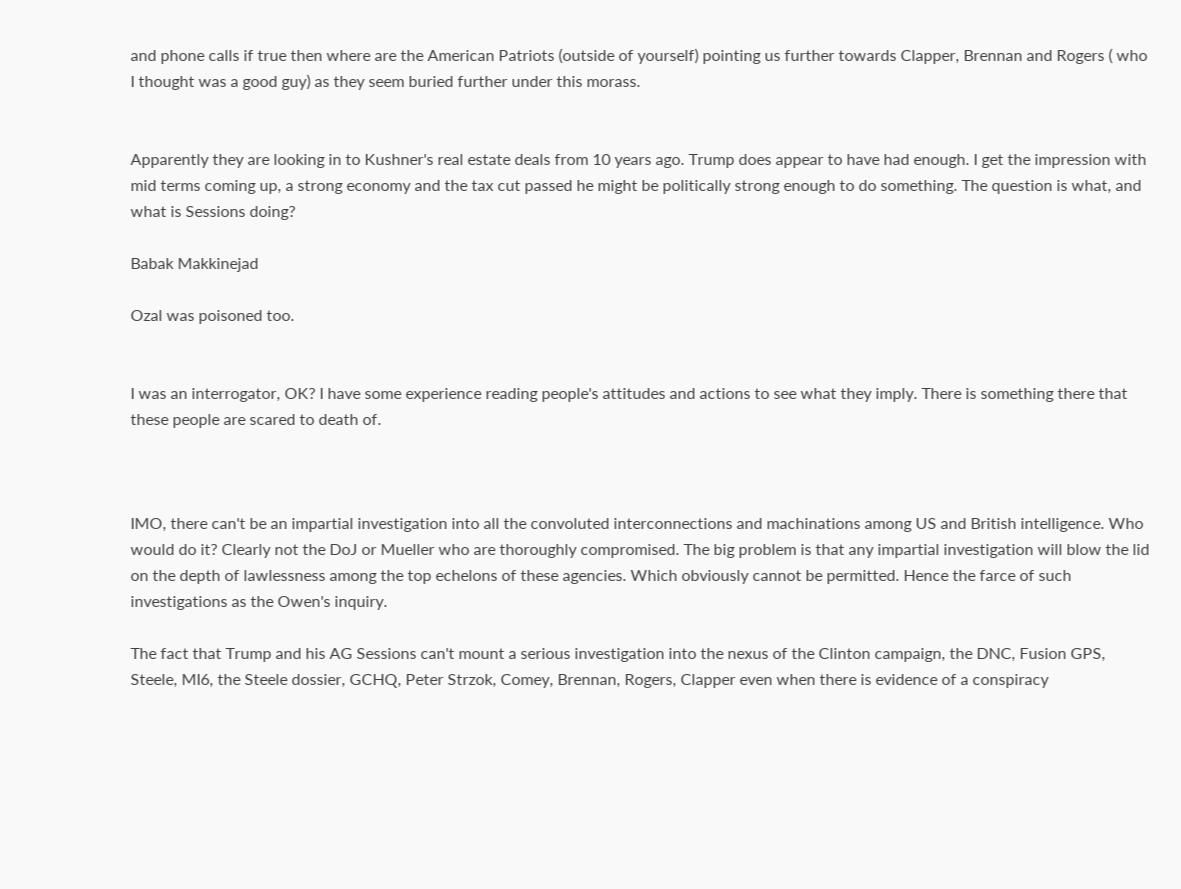and phone calls if true then where are the American Patriots (outside of yourself) pointing us further towards Clapper, Brennan and Rogers ( who I thought was a good guy) as they seem buried further under this morass.


Apparently they are looking in to Kushner's real estate deals from 10 years ago. Trump does appear to have had enough. I get the impression with mid terms coming up, a strong economy and the tax cut passed he might be politically strong enough to do something. The question is what, and what is Sessions doing?

Babak Makkinejad

Ozal was poisoned too.


I was an interrogator, OK? I have some experience reading people's attitudes and actions to see what they imply. There is something there that these people are scared to death of.



IMO, there can't be an impartial investigation into all the convoluted interconnections and machinations among US and British intelligence. Who would do it? Clearly not the DoJ or Mueller who are thoroughly compromised. The big problem is that any impartial investigation will blow the lid on the depth of lawlessness among the top echelons of these agencies. Which obviously cannot be permitted. Hence the farce of such investigations as the Owen's inquiry.

The fact that Trump and his AG Sessions can't mount a serious investigation into the nexus of the Clinton campaign, the DNC, Fusion GPS, Steele, MI6, the Steele dossier, GCHQ, Peter Strzok, Comey, Brennan, Rogers, Clapper even when there is evidence of a conspiracy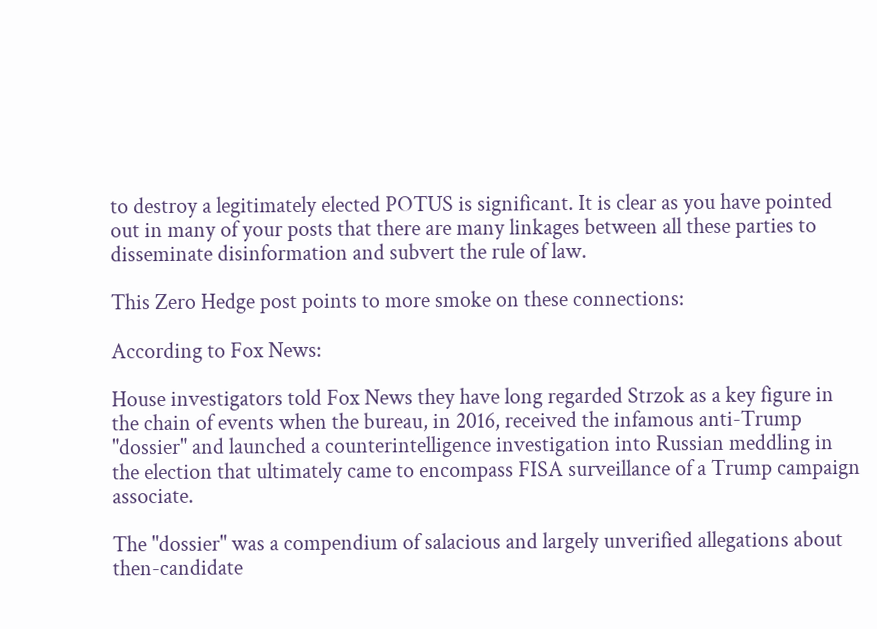to destroy a legitimately elected POTUS is significant. It is clear as you have pointed out in many of your posts that there are many linkages between all these parties to disseminate disinformation and subvert the rule of law.

This Zero Hedge post points to more smoke on these connections:

According to Fox News:

House investigators told Fox News they have long regarded Strzok as a key figure in the chain of events when the bureau, in 2016, received the infamous anti-Trump "dossier" and launched a counterintelligence investigation into Russian meddling in the election that ultimately came to encompass FISA surveillance of a Trump campaign associate.

The "dossier" was a compendium of salacious and largely unverified allegations about then-candidate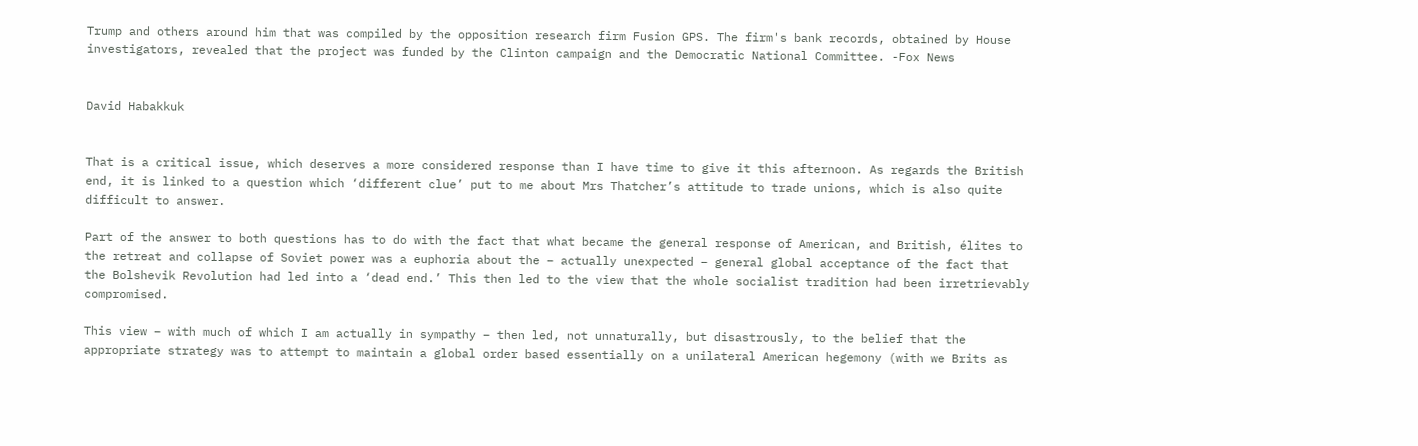Trump and others around him that was compiled by the opposition research firm Fusion GPS. The firm's bank records, obtained by House investigators, revealed that the project was funded by the Clinton campaign and the Democratic National Committee. -Fox News


David Habakkuk


That is a critical issue, which deserves a more considered response than I have time to give it this afternoon. As regards the British end, it is linked to a question which ‘different clue’ put to me about Mrs Thatcher’s attitude to trade unions, which is also quite difficult to answer.

Part of the answer to both questions has to do with the fact that what became the general response of American, and British, élites to the retreat and collapse of Soviet power was a euphoria about the – actually unexpected – general global acceptance of the fact that the Bolshevik Revolution had led into a ‘dead end.’ This then led to the view that the whole socialist tradition had been irretrievably compromised.

This view – with much of which I am actually in sympathy – then led, not unnaturally, but disastrously, to the belief that the appropriate strategy was to attempt to maintain a global order based essentially on a unilateral American hegemony (with we Brits as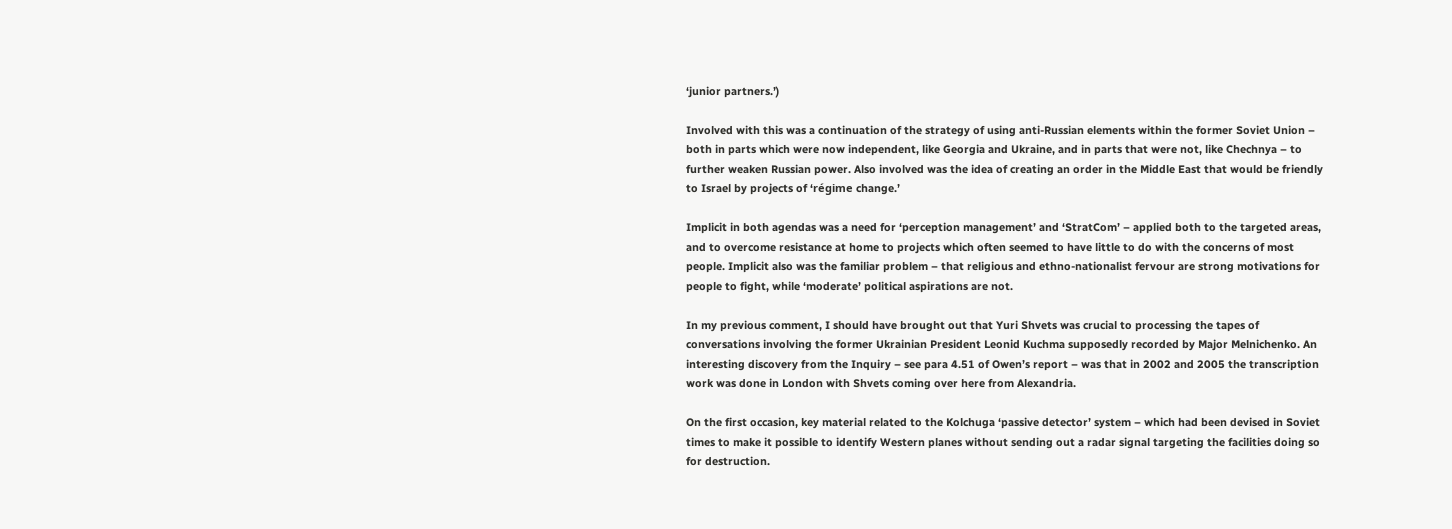‘junior partners.’)

Involved with this was a continuation of the strategy of using anti-Russian elements within the former Soviet Union – both in parts which were now independent, like Georgia and Ukraine, and in parts that were not, like Chechnya – to further weaken Russian power. Also involved was the idea of creating an order in the Middle East that would be friendly to Israel by projects of ‘régime change.’

Implicit in both agendas was a need for ‘perception management’ and ‘StratCom’ – applied both to the targeted areas, and to overcome resistance at home to projects which often seemed to have little to do with the concerns of most people. Implicit also was the familiar problem – that religious and ethno-nationalist fervour are strong motivations for people to fight, while ‘moderate’ political aspirations are not.

In my previous comment, I should have brought out that Yuri Shvets was crucial to processing the tapes of conversations involving the former Ukrainian President Leonid Kuchma supposedly recorded by Major Melnichenko. An interesting discovery from the Inquiry – see para 4.51 of Owen’s report – was that in 2002 and 2005 the transcription work was done in London with Shvets coming over here from Alexandria.

On the first occasion, key material related to the Kolchuga ‘passive detector’ system – which had been devised in Soviet times to make it possible to identify Western planes without sending out a radar signal targeting the facilities doing so for destruction.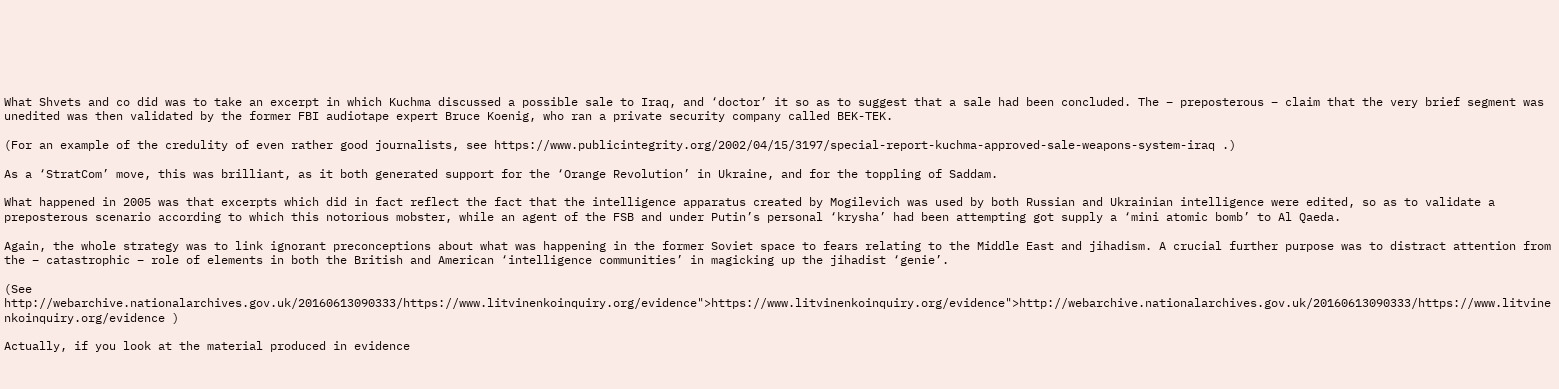What Shvets and co did was to take an excerpt in which Kuchma discussed a possible sale to Iraq, and ‘doctor’ it so as to suggest that a sale had been concluded. The – preposterous – claim that the very brief segment was unedited was then validated by the former FBI audiotape expert Bruce Koenig, who ran a private security company called BEK-TEK.

(For an example of the credulity of even rather good journalists, see https://www.publicintegrity.org/2002/04/15/3197/special-report-kuchma-approved-sale-weapons-system-iraq .)

As a ‘StratCom’ move, this was brilliant, as it both generated support for the ‘Orange Revolution’ in Ukraine, and for the toppling of Saddam.

What happened in 2005 was that excerpts which did in fact reflect the fact that the intelligence apparatus created by Mogilevich was used by both Russian and Ukrainian intelligence were edited, so as to validate a preposterous scenario according to which this notorious mobster, while an agent of the FSB and under Putin’s personal ‘krysha’ had been attempting got supply a ‘mini atomic bomb’ to Al Qaeda.

Again, the whole strategy was to link ignorant preconceptions about what was happening in the former Soviet space to fears relating to the Middle East and jihadism. A crucial further purpose was to distract attention from the – catastrophic – role of elements in both the British and American ‘intelligence communities’ in magicking up the jihadist ‘genie’.

(See http://webarchive.nationalarchives.gov.uk/20160613090333/https://www.litvinenkoinquiry.org/evidence">https://www.litvinenkoinquiry.org/evidence">http://webarchive.nationalarchives.gov.uk/20160613090333/https://www.litvinenkoinquiry.org/evidence )

Actually, if you look at the material produced in evidence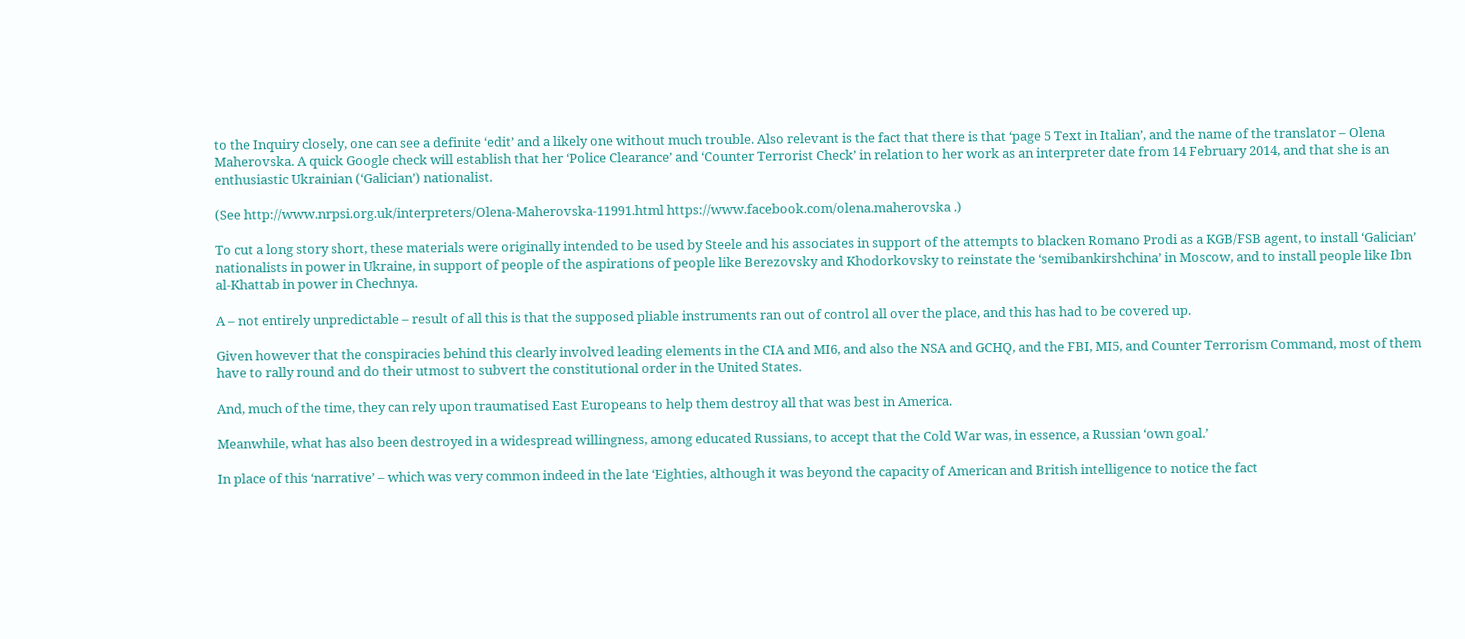to the Inquiry closely, one can see a definite ‘edit’ and a likely one without much trouble. Also relevant is the fact that there is that ‘page 5 Text in Italian’, and the name of the translator – Olena Maherovska. A quick Google check will establish that her ‘Police Clearance’ and ‘Counter Terrorist Check’ in relation to her work as an interpreter date from 14 February 2014, and that she is an enthusiastic Ukrainian (‘Galician’) nationalist.

(See http://www.nrpsi.org.uk/interpreters/Olena-Maherovska-11991.html https://www.facebook.com/olena.maherovska .)

To cut a long story short, these materials were originally intended to be used by Steele and his associates in support of the attempts to blacken Romano Prodi as a KGB/FSB agent, to install ‘Galician’ nationalists in power in Ukraine, in support of people of the aspirations of people like Berezovsky and Khodorkovsky to reinstate the ‘semibankirshchina’ in Moscow, and to install people like Ibn al-Khattab in power in Chechnya.

A – not entirely unpredictable – result of all this is that the supposed pliable instruments ran out of control all over the place, and this has had to be covered up.

Given however that the conspiracies behind this clearly involved leading elements in the CIA and MI6, and also the NSA and GCHQ, and the FBI, MI5, and Counter Terrorism Command, most of them have to rally round and do their utmost to subvert the constitutional order in the United States.

And, much of the time, they can rely upon traumatised East Europeans to help them destroy all that was best in America.

Meanwhile, what has also been destroyed in a widespread willingness, among educated Russians, to accept that the Cold War was, in essence, a Russian ‘own goal.’

In place of this ‘narrative’ – which was very common indeed in the late ‘Eighties, although it was beyond the capacity of American and British intelligence to notice the fact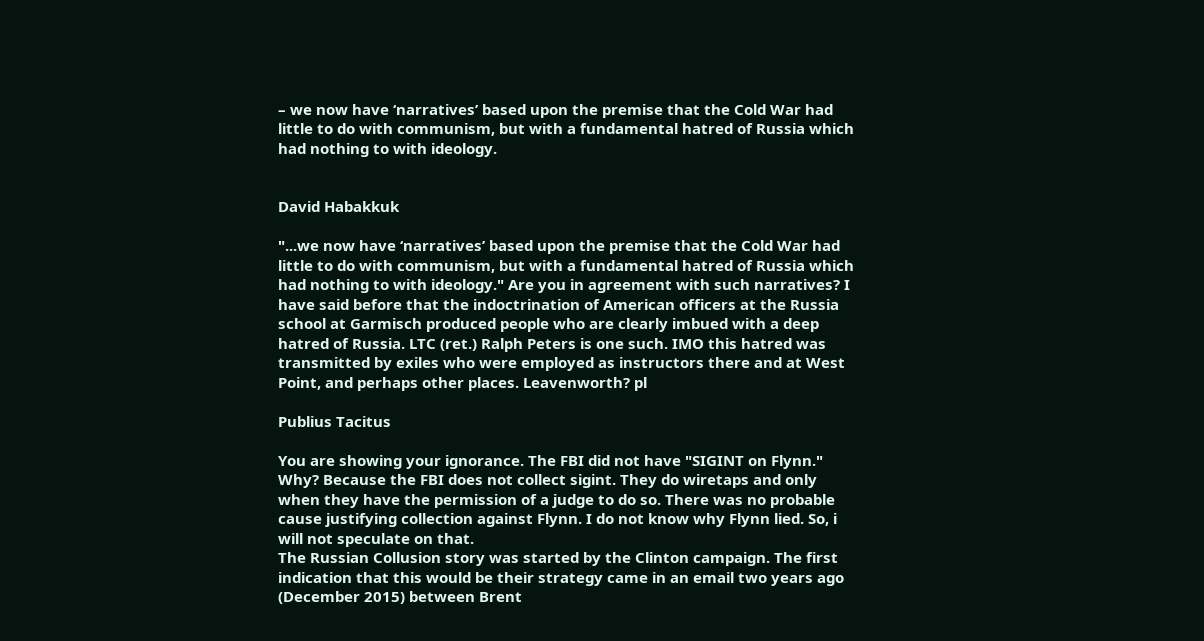– we now have ‘narratives’ based upon the premise that the Cold War had little to do with communism, but with a fundamental hatred of Russia which had nothing to with ideology.


David Habakkuk

"...we now have ‘narratives’ based upon the premise that the Cold War had little to do with communism, but with a fundamental hatred of Russia which had nothing to with ideology." Are you in agreement with such narratives? I have said before that the indoctrination of American officers at the Russia school at Garmisch produced people who are clearly imbued with a deep hatred of Russia. LTC (ret.) Ralph Peters is one such. IMO this hatred was transmitted by exiles who were employed as instructors there and at West Point, and perhaps other places. Leavenworth? pl

Publius Tacitus

You are showing your ignorance. The FBI did not have "SIGINT on Flynn." Why? Because the FBI does not collect sigint. They do wiretaps and only when they have the permission of a judge to do so. There was no probable cause justifying collection against Flynn. I do not know why Flynn lied. So, i will not speculate on that.
The Russian Collusion story was started by the Clinton campaign. The first indication that this would be their strategy came in an email two years ago (December 2015) between Brent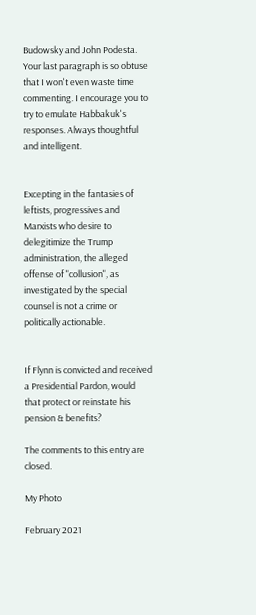Budowsky and John Podesta.
Your last paragraph is so obtuse that I won't even waste time commenting. I encourage you to try to emulate Habbakuk's responses. Always thoughtful and intelligent.


Excepting in the fantasies of leftists, progressives and Marxists who desire to delegitimize the Trump administration, the alleged offense of "collusion", as investigated by the special counsel is not a crime or politically actionable.


If Flynn is convicted and received a Presidential Pardon, would that protect or reinstate his pension & benefits?

The comments to this entry are closed.

My Photo

February 2021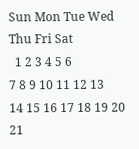Sun Mon Tue Wed Thu Fri Sat
  1 2 3 4 5 6
7 8 9 10 11 12 13
14 15 16 17 18 19 20
21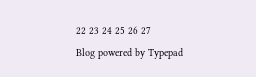22 23 24 25 26 27
Blog powered by Typepad